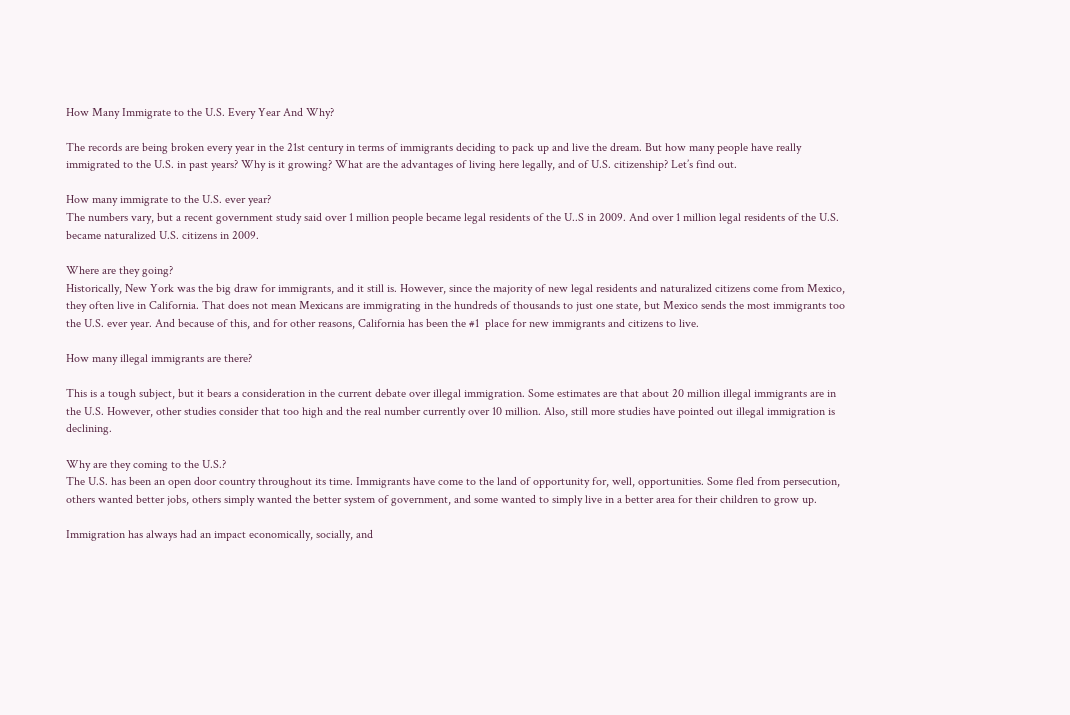How Many Immigrate to the U.S. Every Year And Why?

The records are being broken every year in the 21st century in terms of immigrants deciding to pack up and live the dream. But how many people have really immigrated to the U.S. in past years? Why is it growing? What are the advantages of living here legally, and of U.S. citizenship? Let’s find out.

How many immigrate to the U.S. ever year?
The numbers vary, but a recent government study said over 1 million people became legal residents of the U..S in 2009. And over 1 million legal residents of the U.S. became naturalized U.S. citizens in 2009.

Where are they going?
Historically, New York was the big draw for immigrants, and it still is. However, since the majority of new legal residents and naturalized citizens come from Mexico, they often live in California. That does not mean Mexicans are immigrating in the hundreds of thousands to just one state, but Mexico sends the most immigrants too the U.S. ever year. And because of this, and for other reasons, California has been the #1  place for new immigrants and citizens to live.

How many illegal immigrants are there?

This is a tough subject, but it bears a consideration in the current debate over illegal immigration. Some estimates are that about 20 million illegal immigrants are in the U.S. However, other studies consider that too high and the real number currently over 10 million. Also, still more studies have pointed out illegal immigration is declining.

Why are they coming to the U.S.?
The U.S. has been an open door country throughout its time. Immigrants have come to the land of opportunity for, well, opportunities. Some fled from persecution, others wanted better jobs, others simply wanted the better system of government, and some wanted to simply live in a better area for their children to grow up.

Immigration has always had an impact economically, socially, and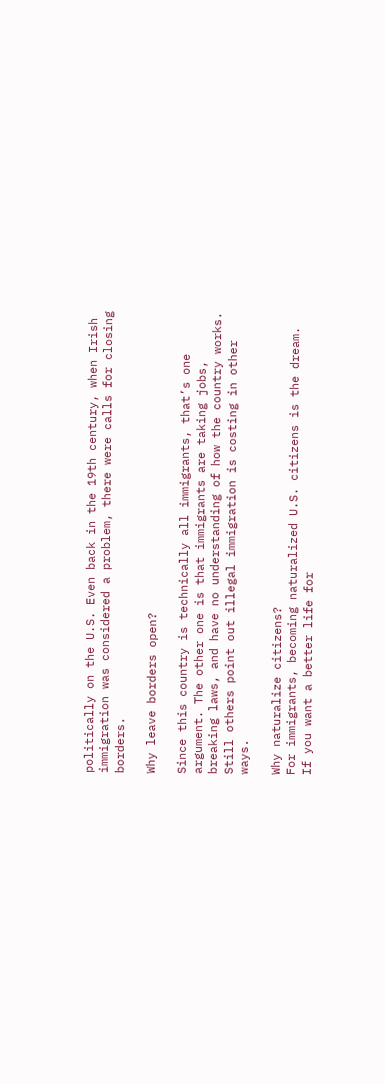politically on the U.S. Even back in the 19th century, when Irish immigration was considered a problem, there were calls for closing borders.

Why leave borders open?

Since this country is technically all immigrants, that’s one argument. The other one is that immigrants are taking jobs, breaking laws, and have no understanding of how the country works. Still others point out illegal immigration is costing in other ways.

Why naturalize citizens?
For immigrants, becoming naturalized U.S. citizens is the dream. If you want a better life for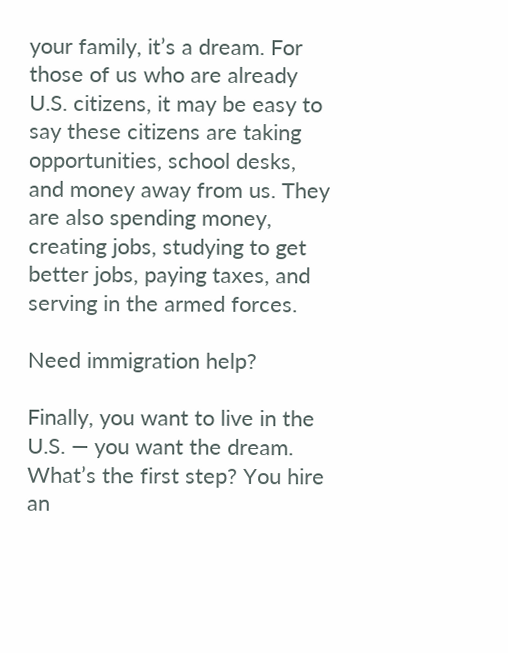your family, it’s a dream. For those of us who are already U.S. citizens, it may be easy to say these citizens are taking opportunities, school desks, and money away from us. They are also spending money, creating jobs, studying to get better jobs, paying taxes, and serving in the armed forces.

Need immigration help?

Finally, you want to live in the U.S. — you want the dream. What’s the first step? You hire an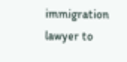immigration lawyer to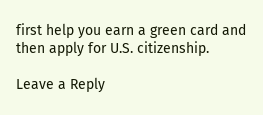first help you earn a green card and then apply for U.S. citizenship.

Leave a Reply